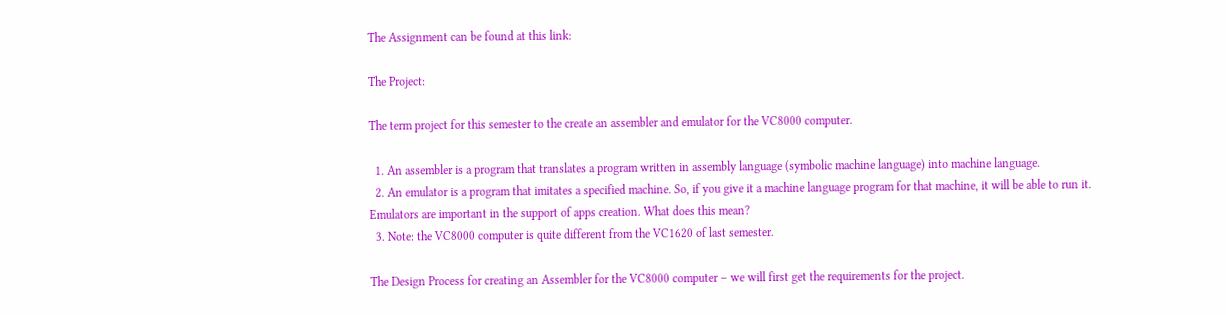The Assignment can be found at this link:

The Project:

The term project for this semester to the create an assembler and emulator for the VC8000 computer.

  1. An assembler is a program that translates a program written in assembly language (symbolic machine language) into machine language.
  2. An emulator is a program that imitates a specified machine. So, if you give it a machine language program for that machine, it will be able to run it. Emulators are important in the support of apps creation. What does this mean?
  3. Note: the VC8000 computer is quite different from the VC1620 of last semester.

The Design Process for creating an Assembler for the VC8000 computer – we will first get the requirements for the project.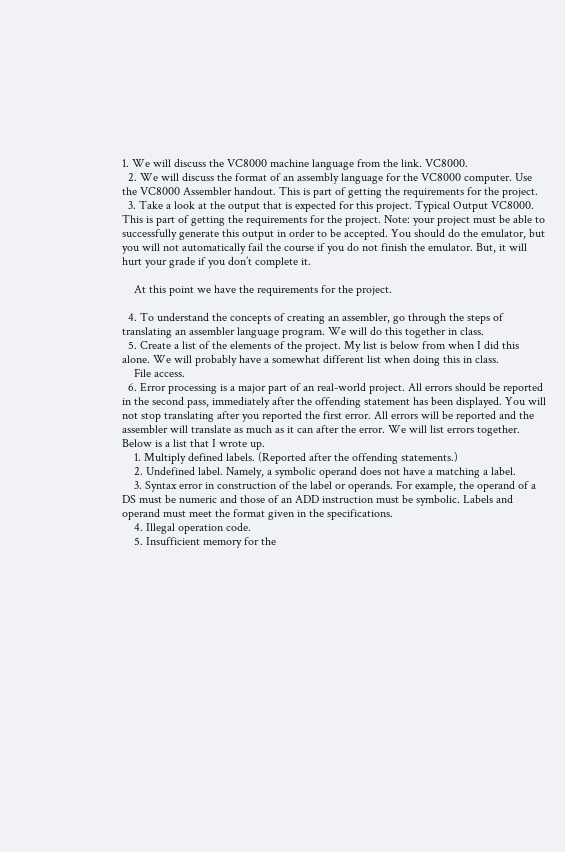1. We will discuss the VC8000 machine language from the link. VC8000.
  2. We will discuss the format of an assembly language for the VC8000 computer. Use the VC8000 Assembler handout. This is part of getting the requirements for the project.
  3. Take a look at the output that is expected for this project. Typical Output VC8000. This is part of getting the requirements for the project. Note: your project must be able to successfully generate this output in order to be accepted. You should do the emulator, but you will not automatically fail the course if you do not finish the emulator. But, it will hurt your grade if you don’t complete it.

    At this point we have the requirements for the project.

  4. To understand the concepts of creating an assembler, go through the steps of translating an assembler language program. We will do this together in class.
  5. Create a list of the elements of the project. My list is below from when I did this alone. We will probably have a somewhat different list when doing this in class.
    File access.
  6. Error processing is a major part of an real-world project. All errors should be reported in the second pass, immediately after the offending statement has been displayed. You will not stop translating after you reported the first error. All errors will be reported and the assembler will translate as much as it can after the error. We will list errors together. Below is a list that I wrote up.
    1. Multiply defined labels. (Reported after the offending statements.)
    2. Undefined label. Namely, a symbolic operand does not have a matching a label.
    3. Syntax error in construction of the label or operands. For example, the operand of a DS must be numeric and those of an ADD instruction must be symbolic. Labels and operand must meet the format given in the specifications.
    4. Illegal operation code.
    5. Insufficient memory for the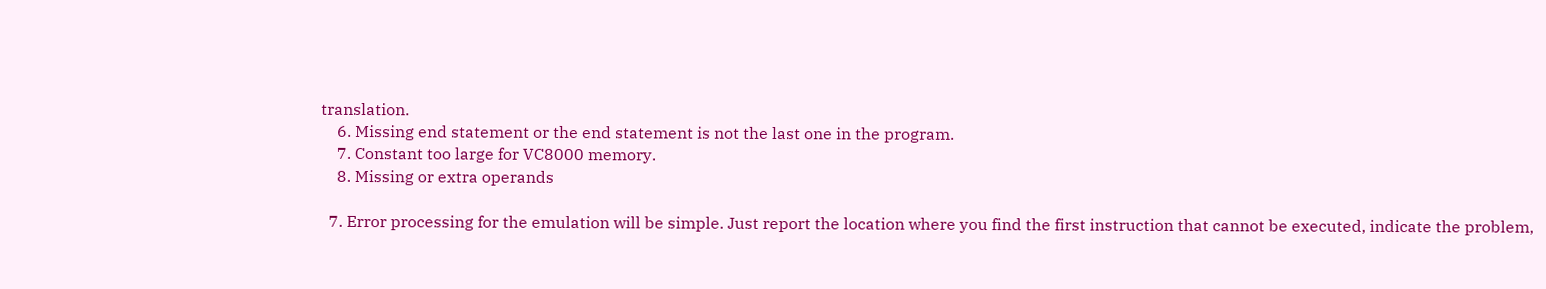translation.
    6. Missing end statement or the end statement is not the last one in the program.
    7. Constant too large for VC8000 memory.
    8. Missing or extra operands

  7. Error processing for the emulation will be simple. Just report the location where you find the first instruction that cannot be executed, indicate the problem,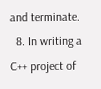and terminate.
  8. In writing a C++ project of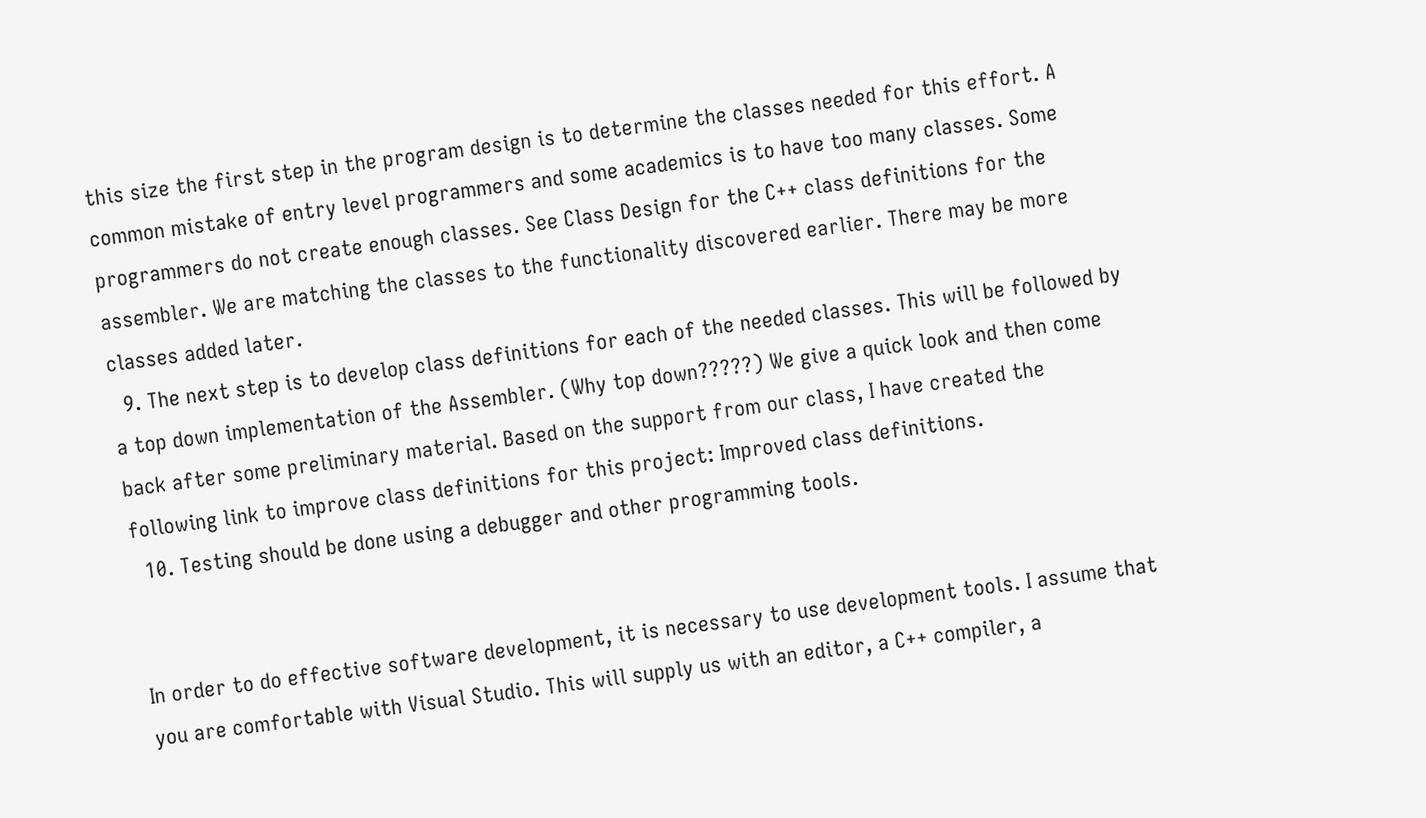this size the first step in the program design is to determine the classes needed for this effort. A common mistake of entry level programmers and some academics is to have too many classes. Some programmers do not create enough classes. See Class Design for the C++ class definitions for the assembler. We are matching the classes to the functionality discovered earlier. There may be more classes added later.
  9. The next step is to develop class definitions for each of the needed classes. This will be followed by a top down implementation of the Assembler. (Why top down?????) We give a quick look and then come back after some preliminary material. Based on the support from our class, I have created the following link to improve class definitions for this project: Improved class definitions.
  10. Testing should be done using a debugger and other programming tools.


In order to do effective software development, it is necessary to use development tools. I assume that you are comfortable with Visual Studio. This will supply us with an editor, a C++ compiler, a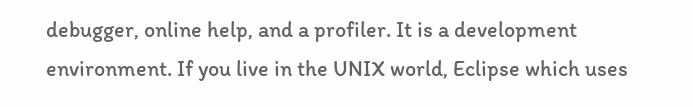debugger, online help, and a profiler. It is a development environment. If you live in the UNIX world, Eclipse which uses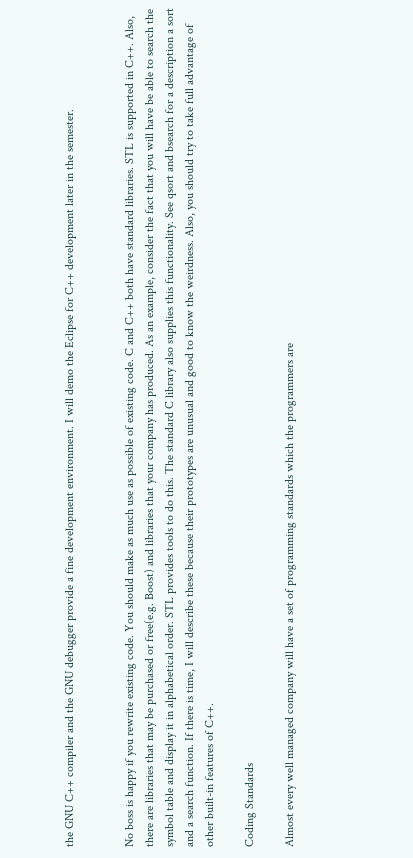the GNU C++ compiler and the GNU debugger provide a fine development environment. I will demo the Eclipse for C++ development later in the semester.


No boss is happy if you rewrite existing code. You should make as much use as possible of existing code. C and C++ both have standard libraries. STL is supported in C++. Also, there are libraries that may be purchased or free(e.g. Boost) and libraries that your company has produced. As an example, consider the fact that you will have be able to search the symbol table and display it in alphabetical order. STL provides tools to do this. The standard C library also supplies this functionality. See qsort and bsearch for a description a sort and a search function. If there is time, I will describe these because their prototypes are unusual and good to know the weirdness. Also, you should try to take full advantage of other built-in features of C++.

Coding Standards

Almost every well managed company will have a set of programming standards which the programmers are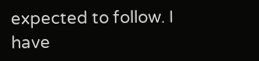expected to follow. I have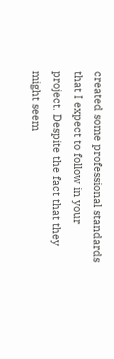created some professional standards that I expect to follow in your project. Despite the fact that they might seem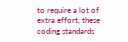to require a lot of extra effort, these coding standards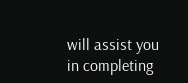will assist you in completing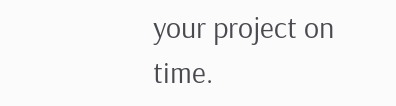your project on time.